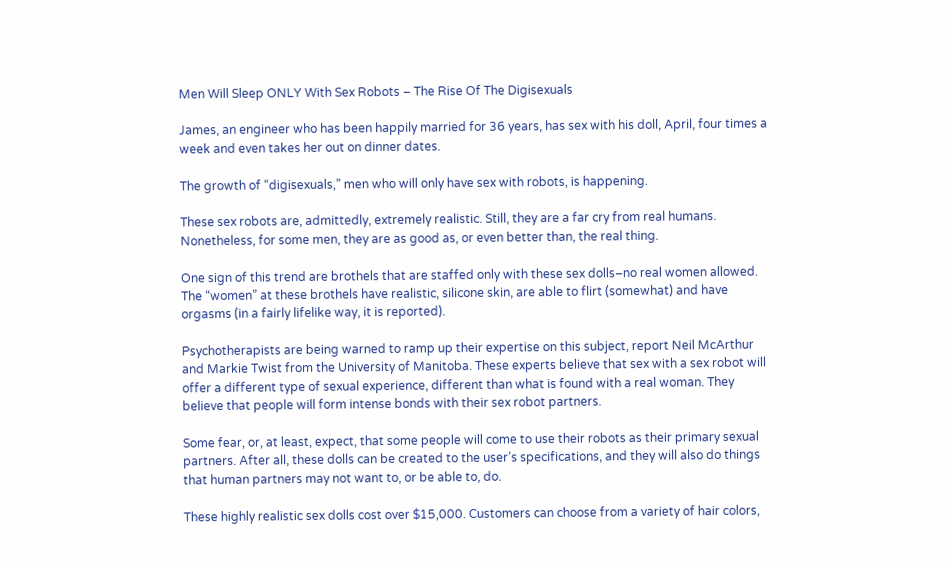Men Will Sleep ONLY With Sex Robots – The Rise Of The Digisexuals

James, an engineer who has been happily married for 36 years, has sex with his doll, April, four times a week and even takes her out on dinner dates.

The growth of “digisexuals,” men who will only have sex with robots, is happening.

These sex robots are, admittedly, extremely realistic. Still, they are a far cry from real humans. Nonetheless, for some men, they are as good as, or even better than, the real thing.

One sign of this trend are brothels that are staffed only with these sex dolls–no real women allowed. The “women” at these brothels have realistic, silicone skin, are able to flirt (somewhat) and have orgasms (in a fairly lifelike way, it is reported).

Psychotherapists are being warned to ramp up their expertise on this subject, report Neil McArthur and Markie Twist from the University of Manitoba. These experts believe that sex with a sex robot will offer a different type of sexual experience, different than what is found with a real woman. They believe that people will form intense bonds with their sex robot partners.

Some fear, or, at least, expect, that some people will come to use their robots as their primary sexual partners. After all, these dolls can be created to the user’s specifications, and they will also do things that human partners may not want to, or be able to, do.

These highly realistic sex dolls cost over $15,000. Customers can choose from a variety of hair colors,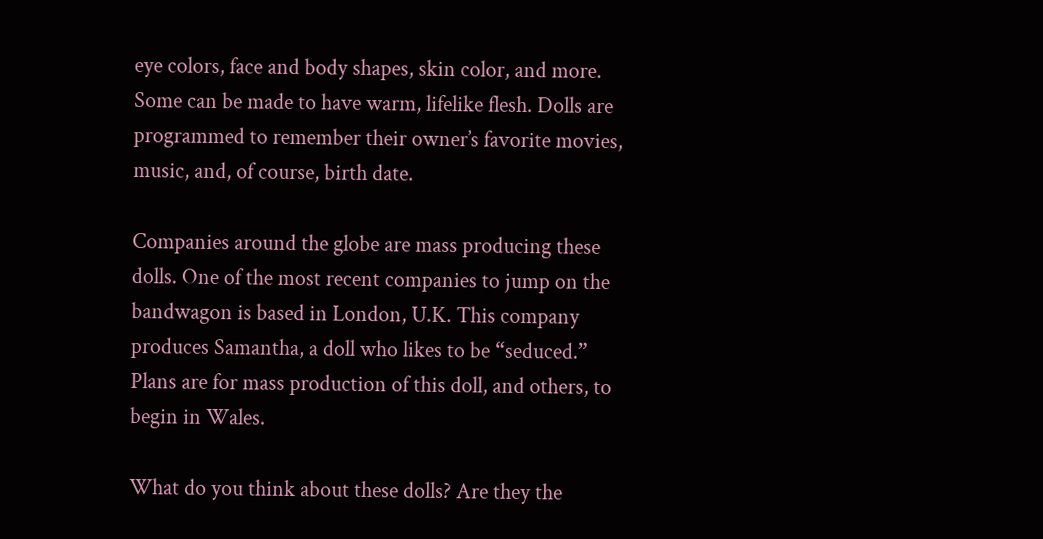eye colors, face and body shapes, skin color, and more. Some can be made to have warm, lifelike flesh. Dolls are programmed to remember their owner’s favorite movies, music, and, of course, birth date.

Companies around the globe are mass producing these dolls. One of the most recent companies to jump on the bandwagon is based in London, U.K. This company produces Samantha, a doll who likes to be “seduced.” Plans are for mass production of this doll, and others, to begin in Wales.

What do you think about these dolls? Are they the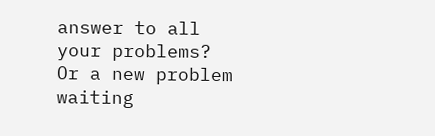answer to all your problems? Or a new problem waiting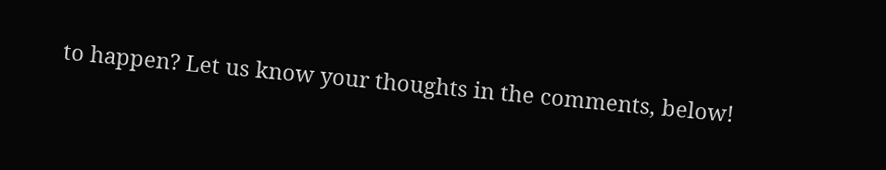to happen? Let us know your thoughts in the comments, below!